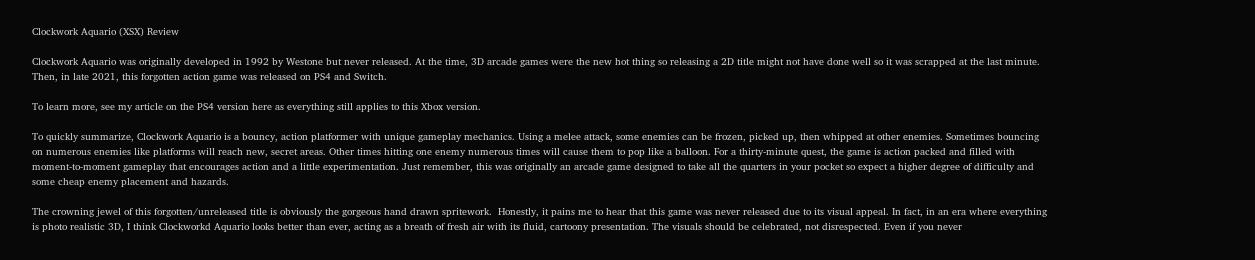Clockwork Aquario (XSX) Review

Clockwork Aquario was originally developed in 1992 by Westone but never released. At the time, 3D arcade games were the new hot thing so releasing a 2D title might not have done well so it was scrapped at the last minute. Then, in late 2021, this forgotten action game was released on PS4 and Switch.

To learn more, see my article on the PS4 version here as everything still applies to this Xbox version.

To quickly summarize, Clockwork Aquario is a bouncy, action platformer with unique gameplay mechanics. Using a melee attack, some enemies can be frozen, picked up, then whipped at other enemies. Sometimes bouncing on numerous enemies like platforms will reach new, secret areas. Other times hitting one enemy numerous times will cause them to pop like a balloon. For a thirty-minute quest, the game is action packed and filled with moment-to-moment gameplay that encourages action and a little experimentation. Just remember, this was originally an arcade game designed to take all the quarters in your pocket so expect a higher degree of difficulty and some cheap enemy placement and hazards.

The crowning jewel of this forgotten/unreleased title is obviously the gorgeous hand drawn spritework.  Honestly, it pains me to hear that this game was never released due to its visual appeal. In fact, in an era where everything is photo realistic 3D, I think Clockworkd Aquario looks better than ever, acting as a breath of fresh air with its fluid, cartoony presentation. The visuals should be celebrated, not disrespected. Even if you never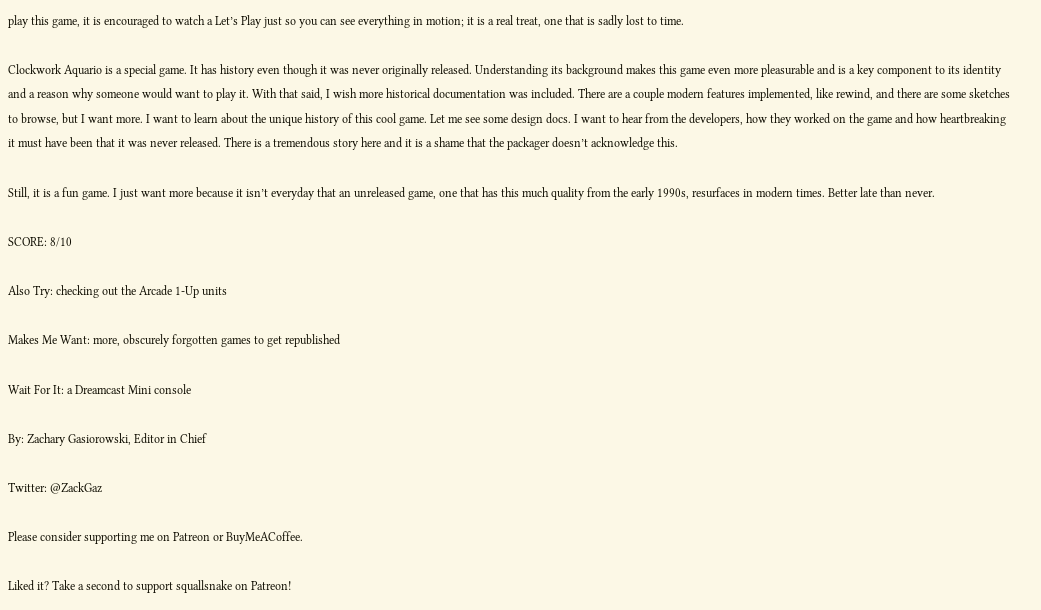play this game, it is encouraged to watch a Let’s Play just so you can see everything in motion; it is a real treat, one that is sadly lost to time.

Clockwork Aquario is a special game. It has history even though it was never originally released. Understanding its background makes this game even more pleasurable and is a key component to its identity and a reason why someone would want to play it. With that said, I wish more historical documentation was included. There are a couple modern features implemented, like rewind, and there are some sketches to browse, but I want more. I want to learn about the unique history of this cool game. Let me see some design docs. I want to hear from the developers, how they worked on the game and how heartbreaking it must have been that it was never released. There is a tremendous story here and it is a shame that the packager doesn’t acknowledge this.

Still, it is a fun game. I just want more because it isn’t everyday that an unreleased game, one that has this much quality from the early 1990s, resurfaces in modern times. Better late than never.

SCORE: 8/10

Also Try: checking out the Arcade 1-Up units

Makes Me Want: more, obscurely forgotten games to get republished

Wait For It: a Dreamcast Mini console

By: Zachary Gasiorowski, Editor in Chief

Twitter: @ZackGaz

Please consider supporting me on Patreon or BuyMeACoffee.

Liked it? Take a second to support squallsnake on Patreon!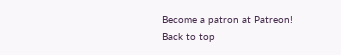Become a patron at Patreon!
Back to top